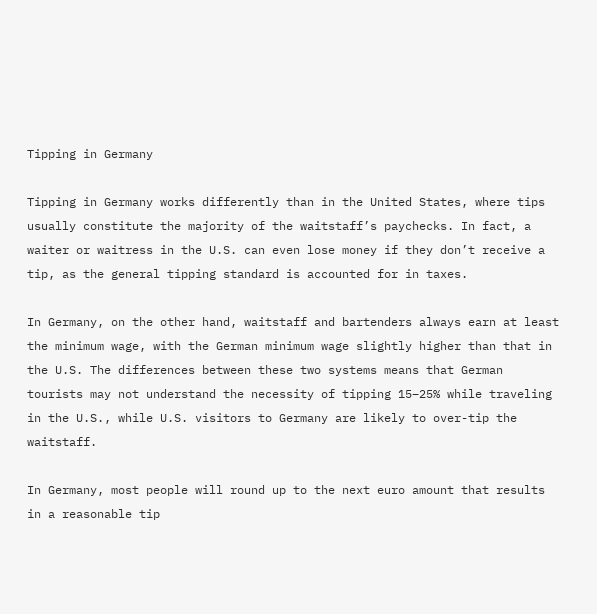Tipping in Germany

Tipping in Germany works differently than in the United States, where tips usually constitute the majority of the waitstaff’s paychecks. In fact, a waiter or waitress in the U.S. can even lose money if they don’t receive a tip, as the general tipping standard is accounted for in taxes.

In Germany, on the other hand, waitstaff and bartenders always earn at least the minimum wage, with the German minimum wage slightly higher than that in the U.S. The differences between these two systems means that German tourists may not understand the necessity of tipping 15–25% while traveling in the U.S., while U.S. visitors to Germany are likely to over-tip the waitstaff.

In Germany, most people will round up to the next euro amount that results in a reasonable tip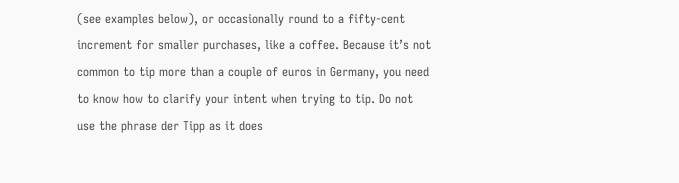(see examples below), or occasionally round to a fifty-cent increment for smaller purchases, like a coffee. Because it’s not common to tip more than a couple of euros in Germany, you need to know how to clarify your intent when trying to tip. Do not use the phrase der Tipp as it does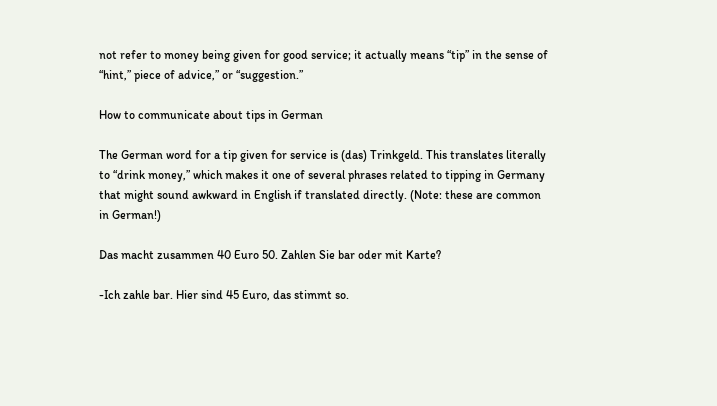not refer to money being given for good service; it actually means “tip” in the sense of “hint,” piece of advice,” or “suggestion.”

How to communicate about tips in German

The German word for a tip given for service is (das) Trinkgeld. This translates literally to “drink money,” which makes it one of several phrases related to tipping in Germany that might sound awkward in English if translated directly. (Note: these are common in German!)

Das macht zusammen 40 Euro 50. Zahlen Sie bar oder mit Karte?

-Ich zahle bar. Hier sind 45 Euro, das stimmt so.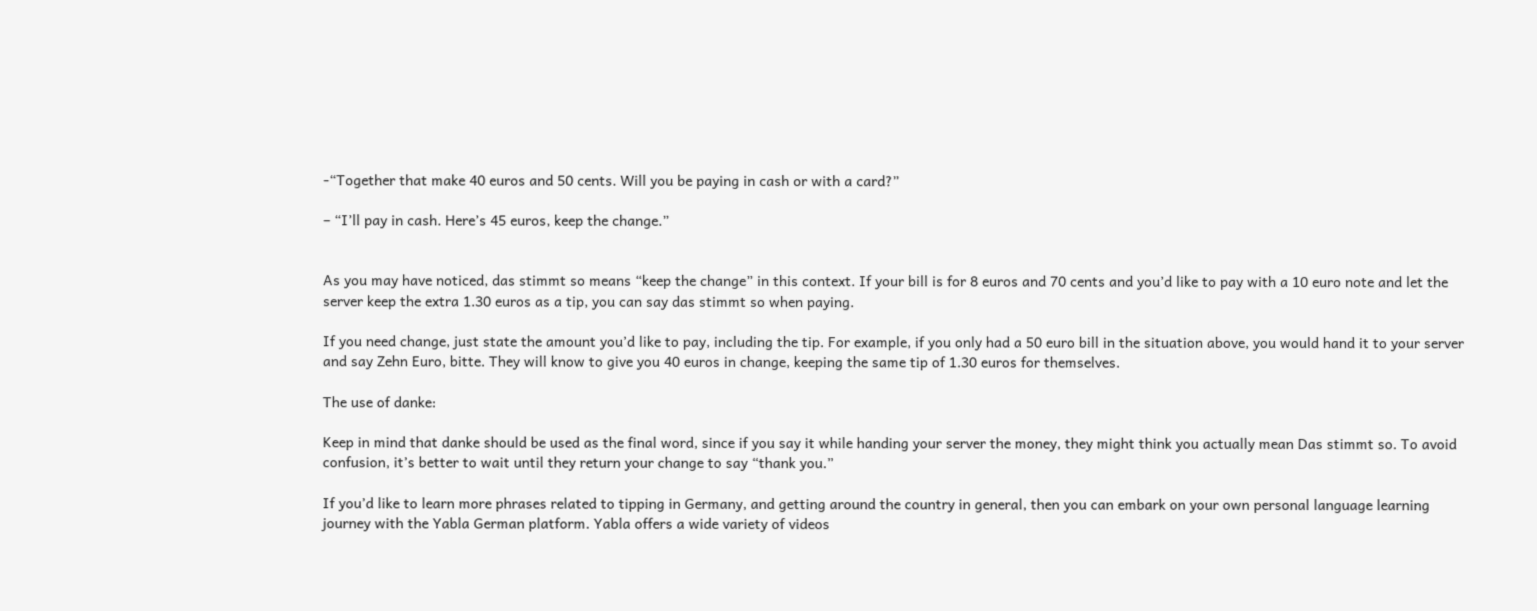-“Together that make 40 euros and 50 cents. Will you be paying in cash or with a card?”

– “I’ll pay in cash. Here’s 45 euros, keep the change.”


As you may have noticed, das stimmt so means “keep the change” in this context. If your bill is for 8 euros and 70 cents and you’d like to pay with a 10 euro note and let the server keep the extra 1.30 euros as a tip, you can say das stimmt so when paying.

If you need change, just state the amount you’d like to pay, including the tip. For example, if you only had a 50 euro bill in the situation above, you would hand it to your server and say Zehn Euro, bitte. They will know to give you 40 euros in change, keeping the same tip of 1.30 euros for themselves.

The use of danke:

Keep in mind that danke should be used as the final word, since if you say it while handing your server the money, they might think you actually mean Das stimmt so. To avoid confusion, it’s better to wait until they return your change to say “thank you.”

If you’d like to learn more phrases related to tipping in Germany, and getting around the country in general, then you can embark on your own personal language learning journey with the Yabla German platform. Yabla offers a wide variety of videos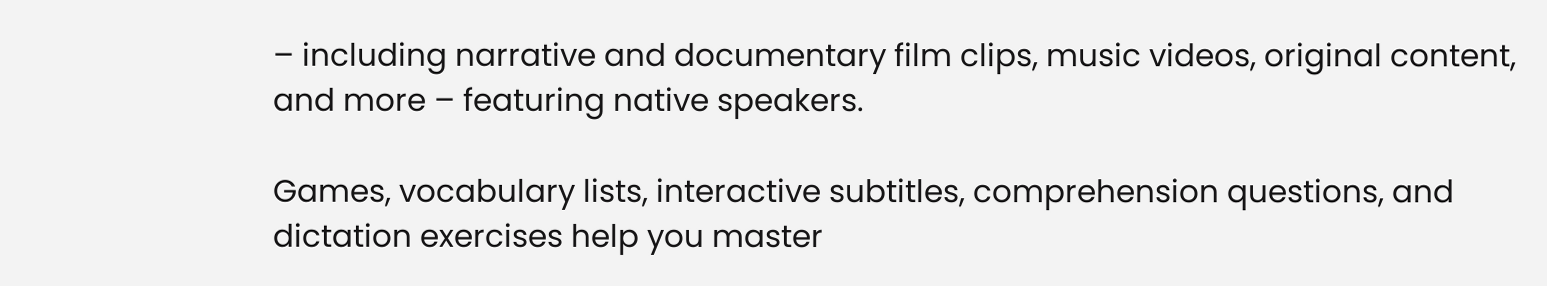– including narrative and documentary film clips, music videos, original content, and more – featuring native speakers.

Games, vocabulary lists, interactive subtitles, comprehension questions, and dictation exercises help you master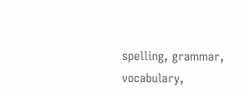spelling, grammar, vocabulary,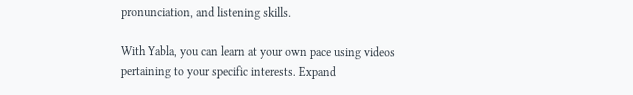pronunciation, and listening skills.

With Yabla, you can learn at your own pace using videos pertaining to your specific interests. Expand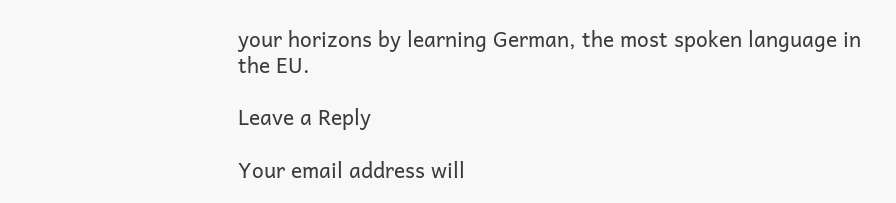your horizons by learning German, the most spoken language in the EU.

Leave a Reply

Your email address will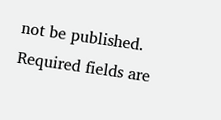not be published. Required fields are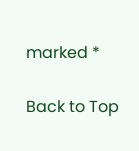marked *

Back to Top